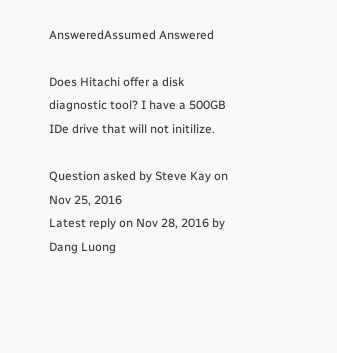AnsweredAssumed Answered

Does Hitachi offer a disk diagnostic tool? I have a 500GB IDe drive that will not initilize.

Question asked by Steve Kay on Nov 25, 2016
Latest reply on Nov 28, 2016 by Dang Luong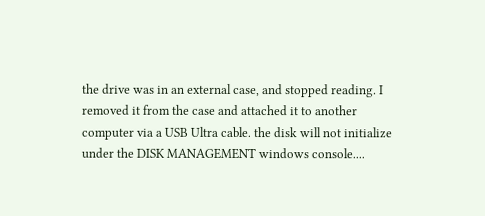the drive was in an external case, and stopped reading. I removed it from the case and attached it to another computer via a USB Ultra cable. the disk will not initialize under the DISK MANAGEMENT windows console....